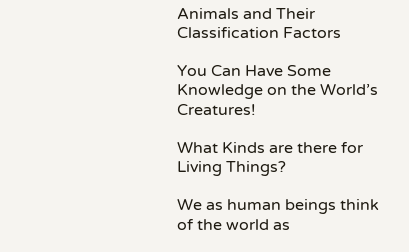Animals and Their Classification Factors

You Can Have Some Knowledge on the World’s Creatures!

What Kinds are there for Living Things?

We as human beings think of the world as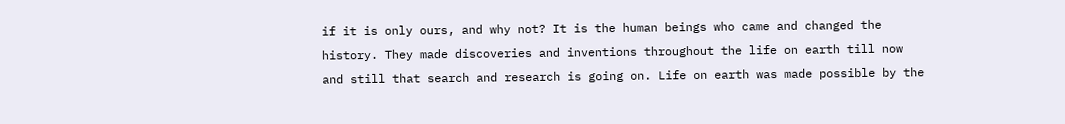if it is only ours, and why not? It is the human beings who came and changed the history. They made discoveries and inventions throughout the life on earth till now and still that search and research is going on. Life on earth was made possible by the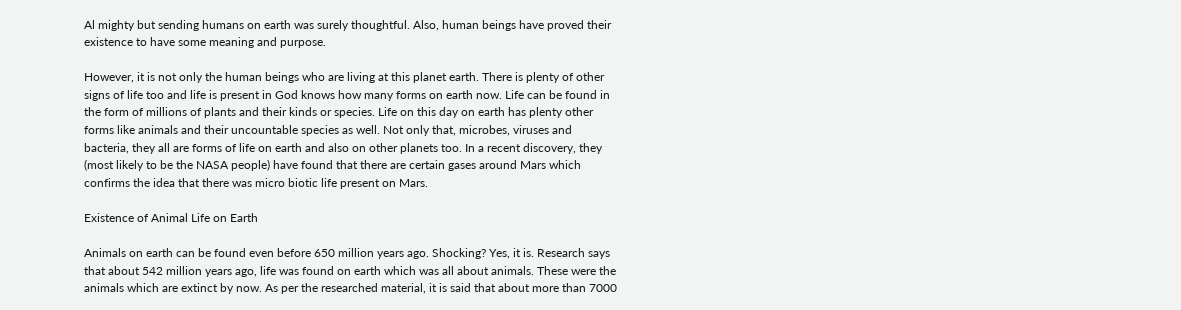Al mighty but sending humans on earth was surely thoughtful. Also, human beings have proved their existence to have some meaning and purpose.

However, it is not only the human beings who are living at this planet earth. There is plenty of other signs of life too and life is present in God knows how many forms on earth now. Life can be found in the form of millions of plants and their kinds or species. Life on this day on earth has plenty other forms like animals and their uncountable species as well. Not only that, microbes, viruses and bacteria, they all are forms of life on earth and also on other planets too. In a recent discovery, they (most likely to be the NASA people) have found that there are certain gases around Mars which confirms the idea that there was micro biotic life present on Mars.

Existence of Animal Life on Earth

Animals on earth can be found even before 650 million years ago. Shocking? Yes, it is. Research says that about 542 million years ago, life was found on earth which was all about animals. These were the animals which are extinct by now. As per the researched material, it is said that about more than 7000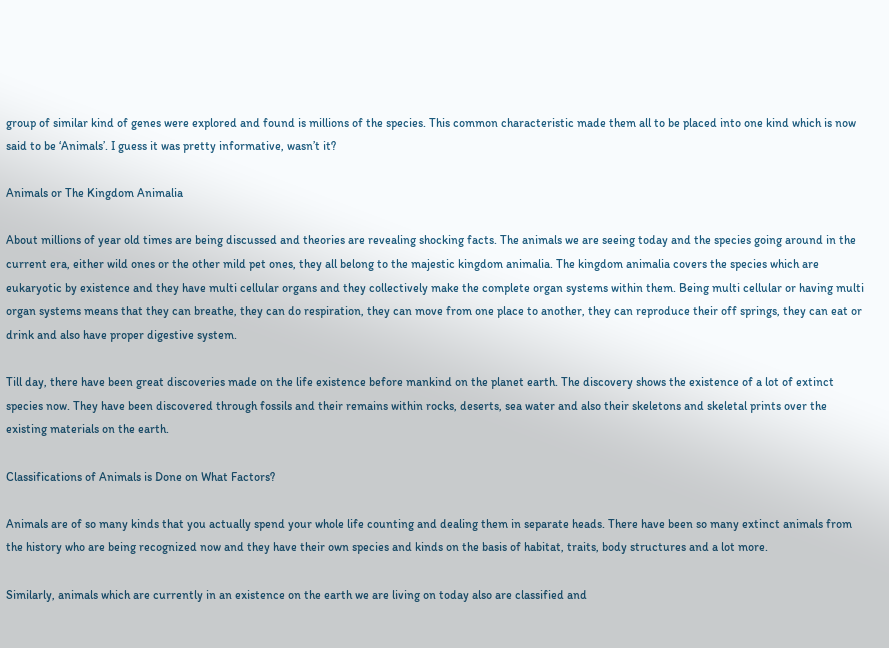group of similar kind of genes were explored and found is millions of the species. This common characteristic made them all to be placed into one kind which is now said to be ‘Animals’. I guess it was pretty informative, wasn’t it?

Animals or The Kingdom Animalia

About millions of year old times are being discussed and theories are revealing shocking facts. The animals we are seeing today and the species going around in the current era, either wild ones or the other mild pet ones, they all belong to the majestic kingdom animalia. The kingdom animalia covers the species which are eukaryotic by existence and they have multi cellular organs and they collectively make the complete organ systems within them. Being multi cellular or having multi organ systems means that they can breathe, they can do respiration, they can move from one place to another, they can reproduce their off springs, they can eat or drink and also have proper digestive system.

Till day, there have been great discoveries made on the life existence before mankind on the planet earth. The discovery shows the existence of a lot of extinct species now. They have been discovered through fossils and their remains within rocks, deserts, sea water and also their skeletons and skeletal prints over the existing materials on the earth.

Classifications of Animals is Done on What Factors?

Animals are of so many kinds that you actually spend your whole life counting and dealing them in separate heads. There have been so many extinct animals from the history who are being recognized now and they have their own species and kinds on the basis of habitat, traits, body structures and a lot more.

Similarly, animals which are currently in an existence on the earth we are living on today also are classified and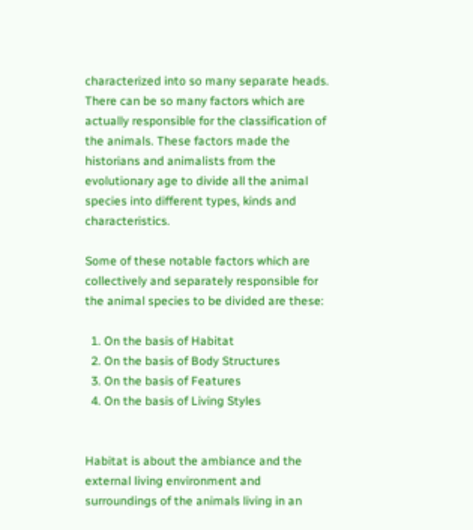characterized into so many separate heads. There can be so many factors which are actually responsible for the classification of the animals. These factors made the historians and animalists from the evolutionary age to divide all the animal species into different types, kinds and characteristics.

Some of these notable factors which are collectively and separately responsible for the animal species to be divided are these:

  1. On the basis of Habitat
  2. On the basis of Body Structures
  3. On the basis of Features
  4. On the basis of Living Styles


Habitat is about the ambiance and the external living environment and surroundings of the animals living in an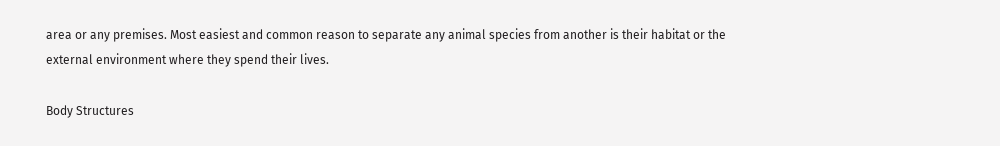area or any premises. Most easiest and common reason to separate any animal species from another is their habitat or the external environment where they spend their lives.

Body Structures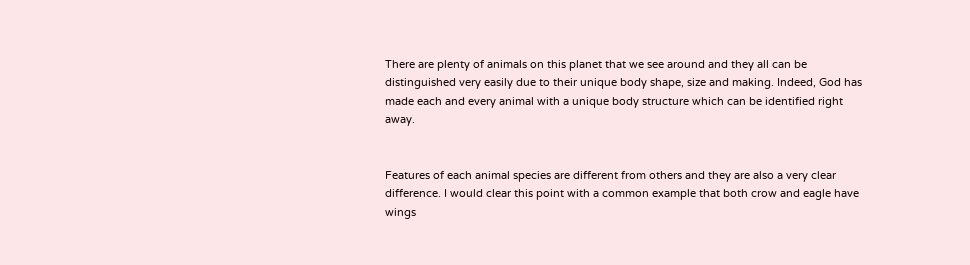There are plenty of animals on this planet that we see around and they all can be distinguished very easily due to their unique body shape, size and making. Indeed, God has made each and every animal with a unique body structure which can be identified right away.


Features of each animal species are different from others and they are also a very clear difference. I would clear this point with a common example that both crow and eagle have wings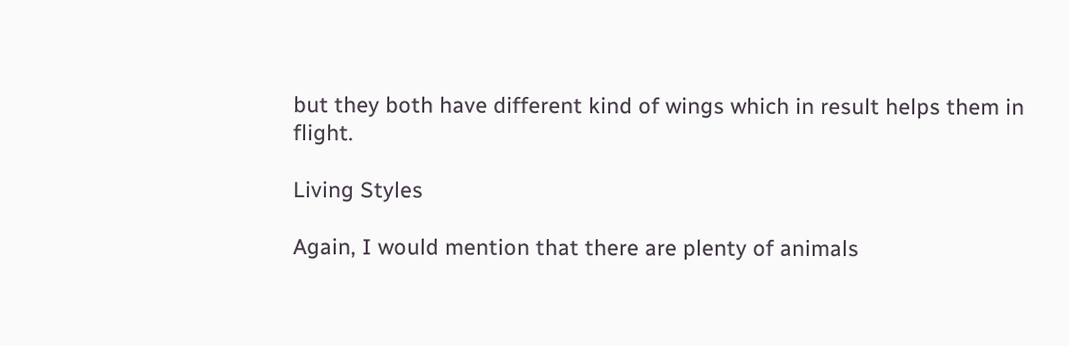but they both have different kind of wings which in result helps them in flight.

Living Styles

Again, I would mention that there are plenty of animals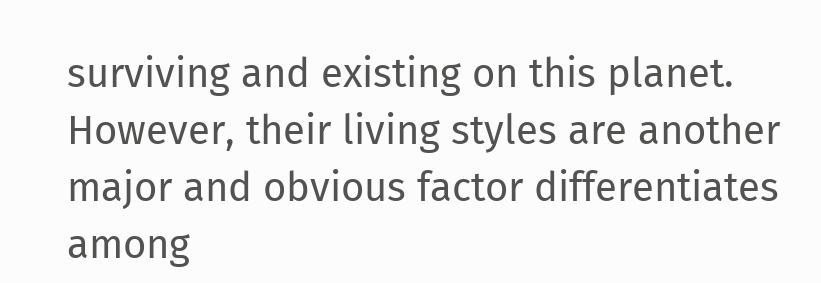surviving and existing on this planet. However, their living styles are another major and obvious factor differentiates among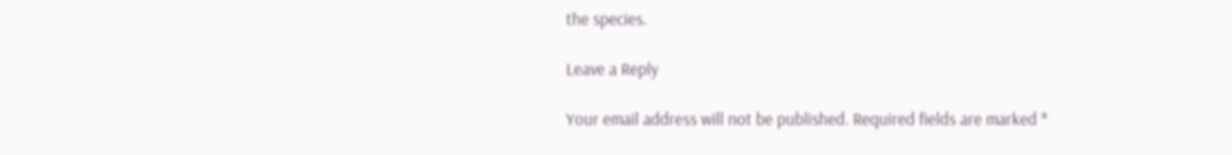the species.

Leave a Reply

Your email address will not be published. Required fields are marked *